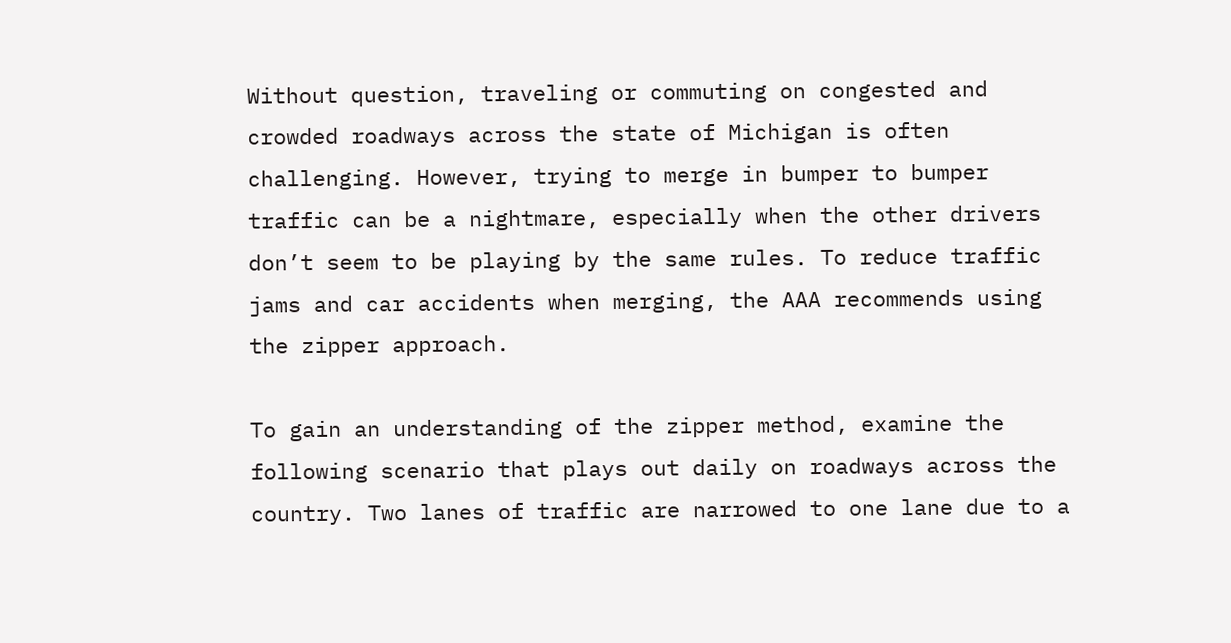Without question, traveling or commuting on congested and crowded roadways across the state of Michigan is often challenging. However, trying to merge in bumper to bumper traffic can be a nightmare, especially when the other drivers don’t seem to be playing by the same rules. To reduce traffic jams and car accidents when merging, the AAA recommends using the zipper approach.

To gain an understanding of the zipper method, examine the following scenario that plays out daily on roadways across the country. Two lanes of traffic are narrowed to one lane due to a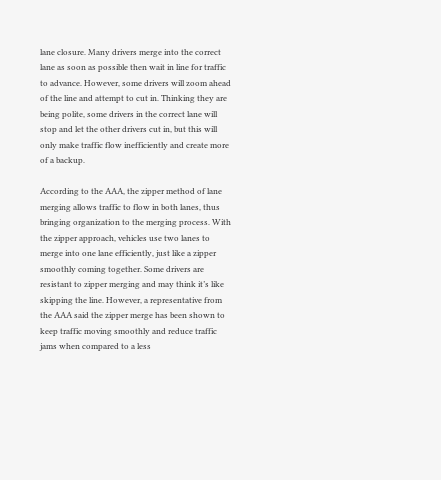lane closure. Many drivers merge into the correct lane as soon as possible then wait in line for traffic to advance. However, some drivers will zoom ahead of the line and attempt to cut in. Thinking they are being polite, some drivers in the correct lane will stop and let the other drivers cut in, but this will only make traffic flow inefficiently and create more of a backup.

According to the AAA, the zipper method of lane merging allows traffic to flow in both lanes, thus bringing organization to the merging process. With the zipper approach, vehicles use two lanes to merge into one lane efficiently, just like a zipper smoothly coming together. Some drivers are resistant to zipper merging and may think it’s like skipping the line. However, a representative from the AAA said the zipper merge has been shown to keep traffic moving smoothly and reduce traffic jams when compared to a less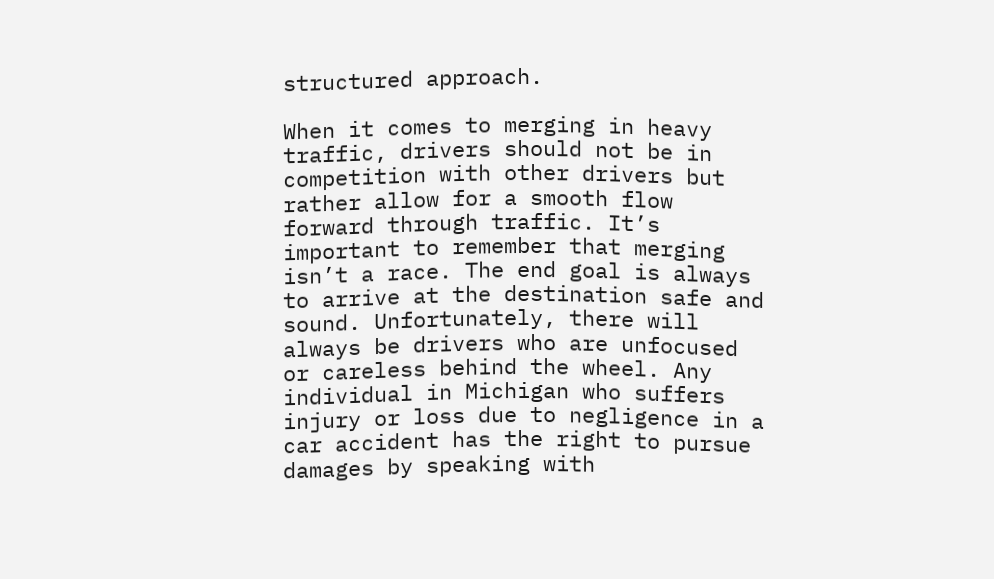structured approach.

When it comes to merging in heavy traffic, drivers should not be in competition with other drivers but rather allow for a smooth flow forward through traffic. It’s important to remember that merging isn’t a race. The end goal is always to arrive at the destination safe and sound. Unfortunately, there will always be drivers who are unfocused or careless behind the wheel. Any individual in Michigan who suffers injury or loss due to negligence in a car accident has the right to pursue damages by speaking with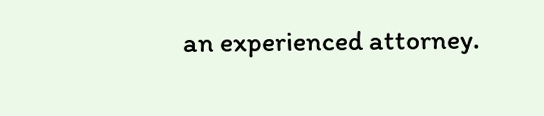an experienced attorney.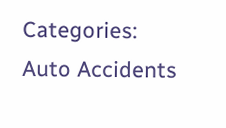Categories: Auto Accidents